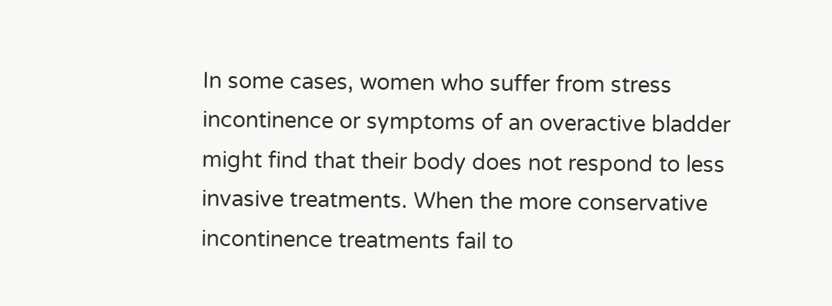In some cases, women who suffer from stress incontinence or symptoms of an overactive bladder might find that their body does not respond to less invasive treatments. When the more conservative incontinence treatments fail to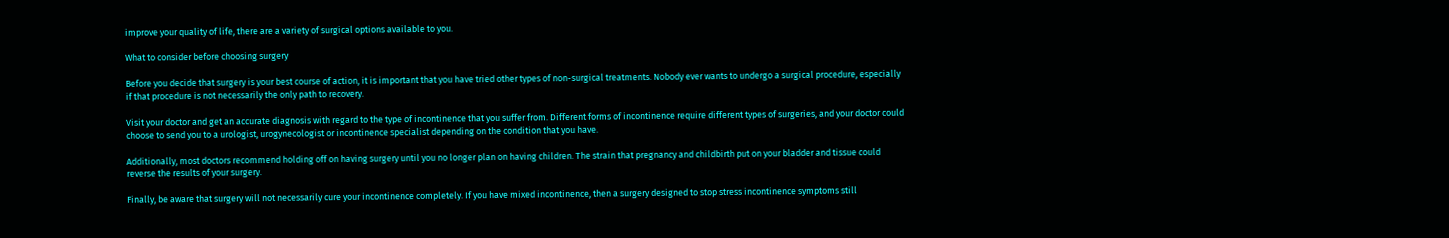improve your quality of life, there are a variety of surgical options available to you.

What to consider before choosing surgery

Before you decide that surgery is your best course of action, it is important that you have tried other types of non-surgical treatments. Nobody ever wants to undergo a surgical procedure, especially if that procedure is not necessarily the only path to recovery.

Visit your doctor and get an accurate diagnosis with regard to the type of incontinence that you suffer from. Different forms of incontinence require different types of surgeries, and your doctor could choose to send you to a urologist, urogynecologist or incontinence specialist depending on the condition that you have.

Additionally, most doctors recommend holding off on having surgery until you no longer plan on having children. The strain that pregnancy and childbirth put on your bladder and tissue could reverse the results of your surgery.

Finally, be aware that surgery will not necessarily cure your incontinence completely. If you have mixed incontinence, then a surgery designed to stop stress incontinence symptoms still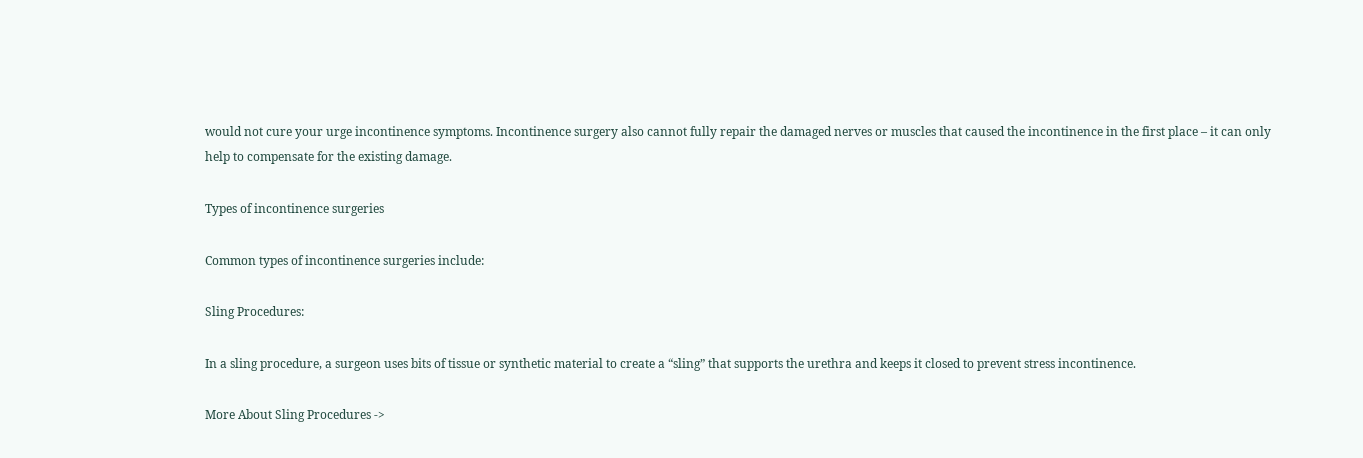would not cure your urge incontinence symptoms. Incontinence surgery also cannot fully repair the damaged nerves or muscles that caused the incontinence in the first place – it can only help to compensate for the existing damage.

Types of incontinence surgeries

Common types of incontinence surgeries include:

Sling Procedures:

In a sling procedure, a surgeon uses bits of tissue or synthetic material to create a “sling” that supports the urethra and keeps it closed to prevent stress incontinence.

More About Sling Procedures ->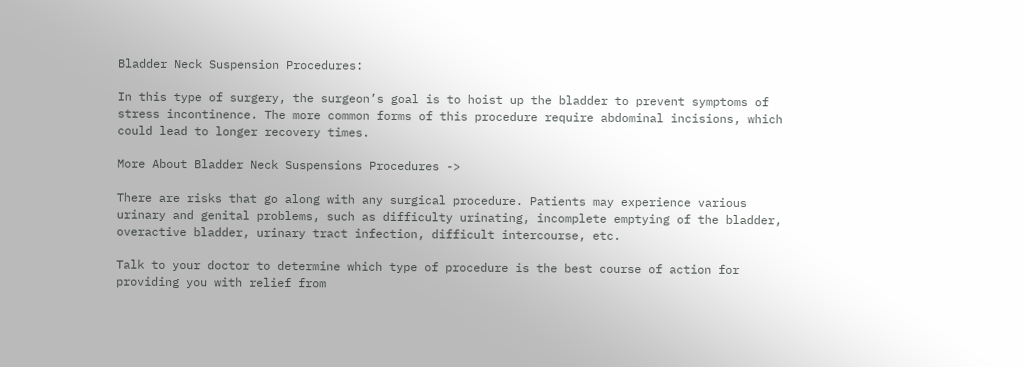Bladder Neck Suspension Procedures:

In this type of surgery, the surgeon’s goal is to hoist up the bladder to prevent symptoms of stress incontinence. The more common forms of this procedure require abdominal incisions, which could lead to longer recovery times.

More About Bladder Neck Suspensions Procedures ->

There are risks that go along with any surgical procedure. Patients may experience various urinary and genital problems, such as difficulty urinating, incomplete emptying of the bladder, overactive bladder, urinary tract infection, difficult intercourse, etc.

Talk to your doctor to determine which type of procedure is the best course of action for providing you with relief from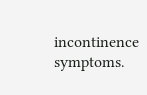incontinence symptoms.